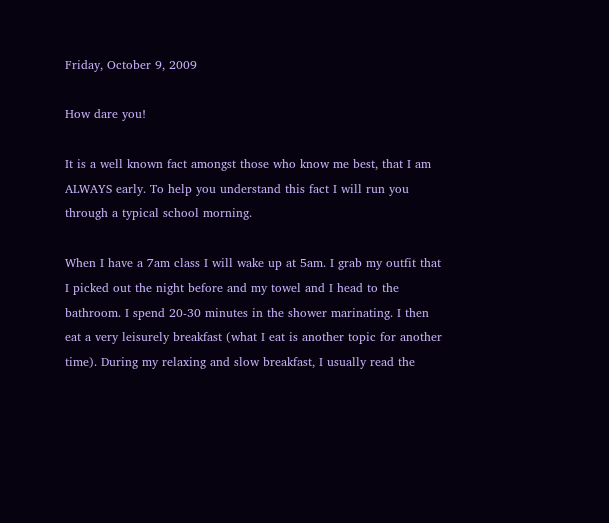Friday, October 9, 2009

How dare you!

It is a well known fact amongst those who know me best, that I am ALWAYS early. To help you understand this fact I will run you through a typical school morning.

When I have a 7am class I will wake up at 5am. I grab my outfit that I picked out the night before and my towel and I head to the bathroom. I spend 20-30 minutes in the shower marinating. I then eat a very leisurely breakfast (what I eat is another topic for another time). During my relaxing and slow breakfast, I usually read the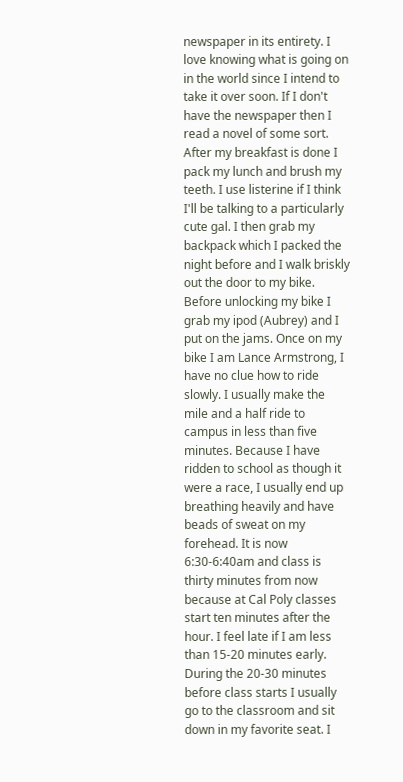newspaper in its entirety. I love knowing what is going on in the world since I intend to take it over soon. If I don't have the newspaper then I read a novel of some sort. After my breakfast is done I pack my lunch and brush my teeth. I use listerine if I think I'll be talking to a particularly cute gal. I then grab my backpack which I packed the night before and I walk briskly out the door to my bike. Before unlocking my bike I grab my ipod (Aubrey) and I put on the jams. Once on my bike I am Lance Armstrong, I have no clue how to ride slowly. I usually make the mile and a half ride to campus in less than five minutes. Because I have ridden to school as though it were a race, I usually end up breathing heavily and have beads of sweat on my forehead. It is now 6:30-6:40am and class is thirty minutes from now because at Cal Poly classes start ten minutes after the hour. I feel late if I am less than 15-20 minutes early. During the 20-30 minutes before class starts I usually go to the classroom and sit down in my favorite seat. I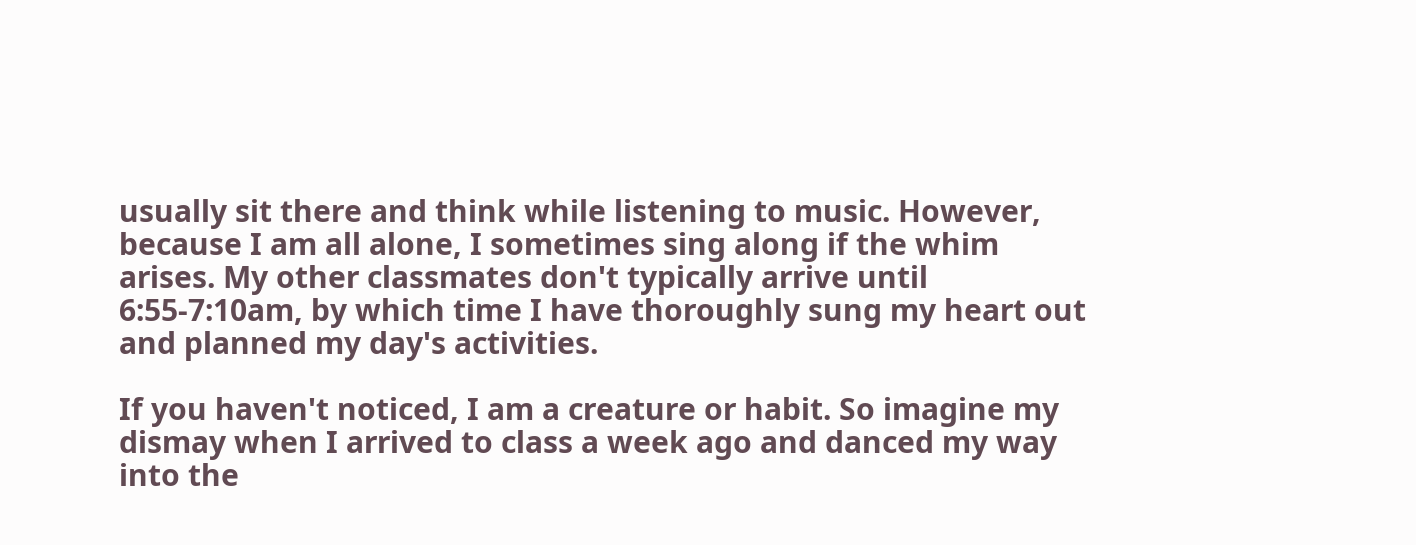usually sit there and think while listening to music. However, because I am all alone, I sometimes sing along if the whim arises. My other classmates don't typically arrive until 6:55-7:10am, by which time I have thoroughly sung my heart out and planned my day's activities.

If you haven't noticed, I am a creature or habit. So imagine my dismay when I arrived to class a week ago and danced my way into the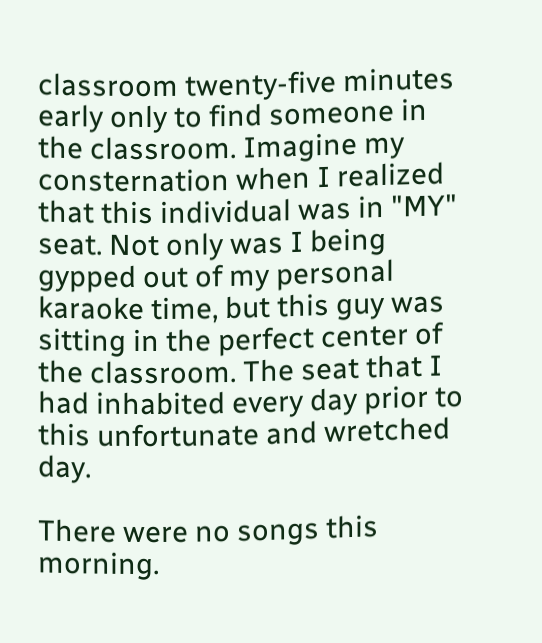classroom twenty-five minutes early only to find someone in the classroom. Imagine my consternation when I realized that this individual was in "MY" seat. Not only was I being gypped out of my personal karaoke time, but this guy was sitting in the perfect center of the classroom. The seat that I had inhabited every day prior to this unfortunate and wretched day.

There were no songs this morning.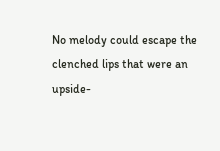No melody could escape the clenched lips that were an upside-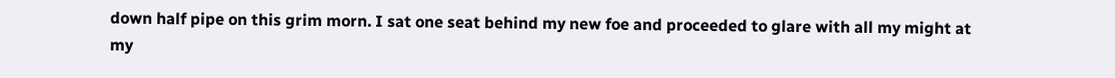down half pipe on this grim morn. I sat one seat behind my new foe and proceeded to glare with all my might at my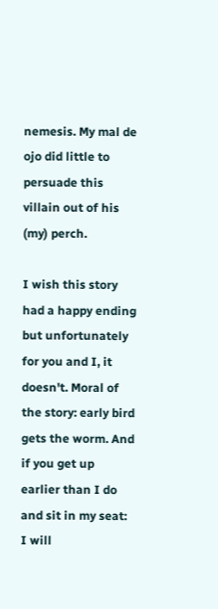nemesis. My mal de ojo did little to persuade this villain out of his (my) perch.

I wish this story had a happy ending but unfortunately for you and I, it doesn't. Moral of the story: early bird gets the worm. And if you get up earlier than I do and sit in my seat: I will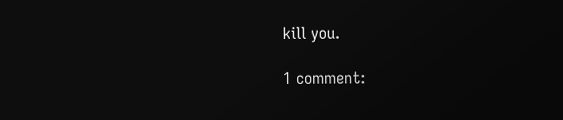kill you.

1 comment: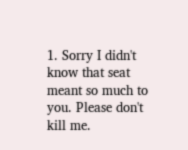1. Sorry I didn't know that seat meant so much to you. Please don't kill me.